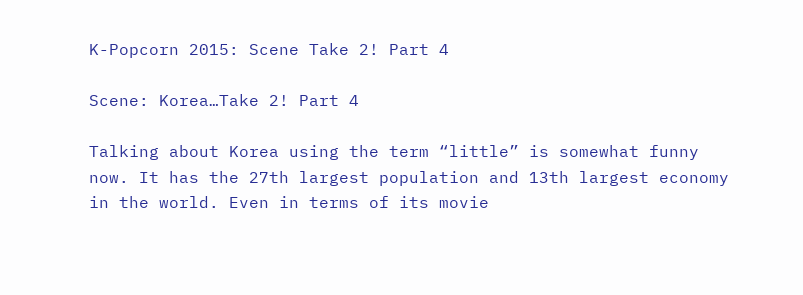K-Popcorn 2015: Scene Take 2! Part 4

Scene: Korea…Take 2! Part 4

Talking about Korea using the term “little” is somewhat funny now. It has the 27th largest population and 13th largest economy in the world. Even in terms of its movie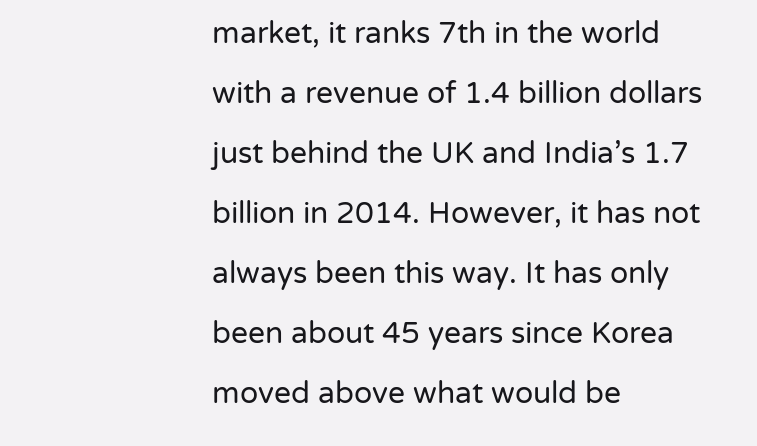market, it ranks 7th in the world with a revenue of 1.4 billion dollars just behind the UK and India’s 1.7 billion in 2014. However, it has not always been this way. It has only been about 45 years since Korea moved above what would be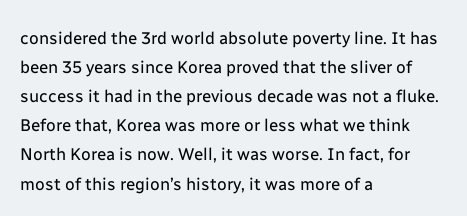considered the 3rd world absolute poverty line. It has been 35 years since Korea proved that the sliver of success it had in the previous decade was not a fluke. Before that, Korea was more or less what we think North Korea is now. Well, it was worse. In fact, for most of this region’s history, it was more of a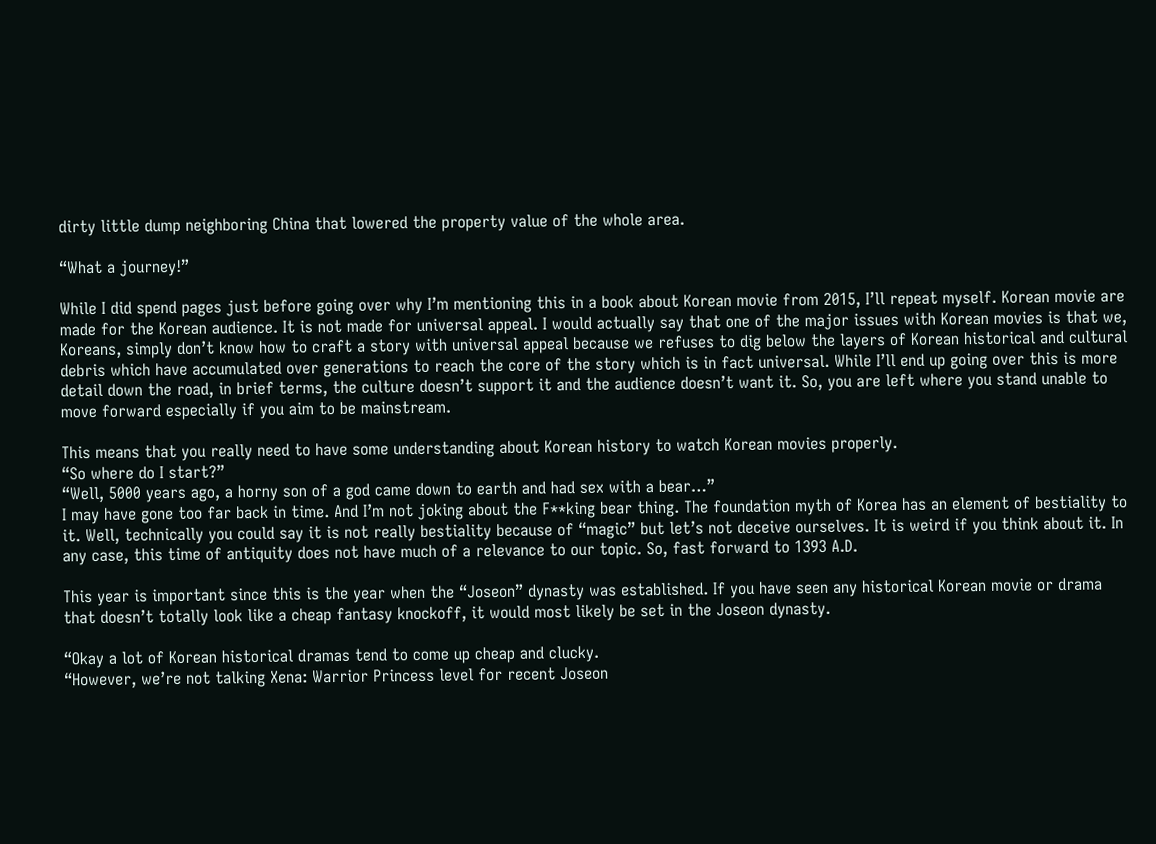dirty little dump neighboring China that lowered the property value of the whole area.

“What a journey!”

While I did spend pages just before going over why I’m mentioning this in a book about Korean movie from 2015, I’ll repeat myself. Korean movie are made for the Korean audience. It is not made for universal appeal. I would actually say that one of the major issues with Korean movies is that we, Koreans, simply don’t know how to craft a story with universal appeal because we refuses to dig below the layers of Korean historical and cultural debris which have accumulated over generations to reach the core of the story which is in fact universal. While I’ll end up going over this is more detail down the road, in brief terms, the culture doesn’t support it and the audience doesn’t want it. So, you are left where you stand unable to move forward especially if you aim to be mainstream.

This means that you really need to have some understanding about Korean history to watch Korean movies properly.
“So where do I start?”
“Well, 5000 years ago, a horny son of a god came down to earth and had sex with a bear…”
I may have gone too far back in time. And I’m not joking about the F**king bear thing. The foundation myth of Korea has an element of bestiality to it. Well, technically you could say it is not really bestiality because of “magic” but let’s not deceive ourselves. It is weird if you think about it. In any case, this time of antiquity does not have much of a relevance to our topic. So, fast forward to 1393 A.D.

This year is important since this is the year when the “Joseon” dynasty was established. If you have seen any historical Korean movie or drama that doesn’t totally look like a cheap fantasy knockoff, it would most likely be set in the Joseon dynasty.

“Okay a lot of Korean historical dramas tend to come up cheap and clucky.
“However, we’re not talking Xena: Warrior Princess level for recent Joseon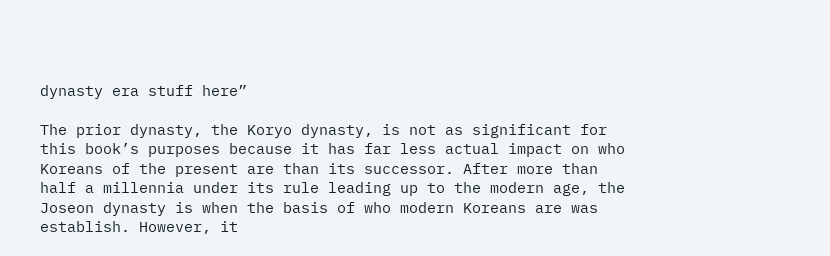dynasty era stuff here”

The prior dynasty, the Koryo dynasty, is not as significant for this book’s purposes because it has far less actual impact on who Koreans of the present are than its successor. After more than half a millennia under its rule leading up to the modern age, the Joseon dynasty is when the basis of who modern Koreans are was establish. However, it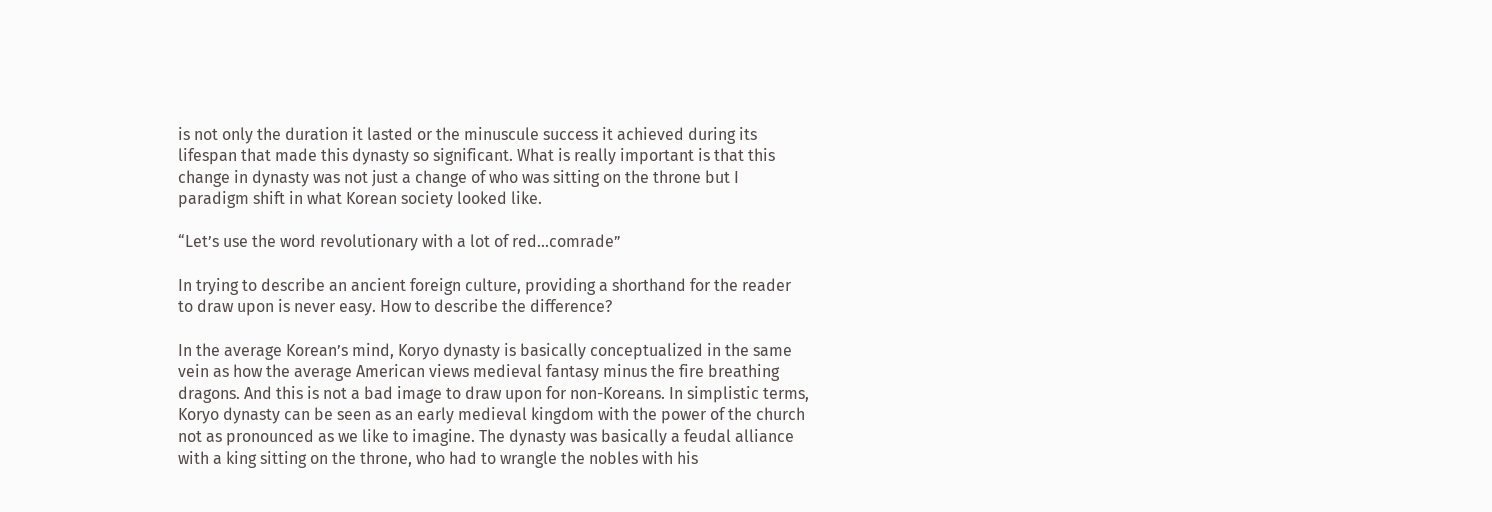is not only the duration it lasted or the minuscule success it achieved during its lifespan that made this dynasty so significant. What is really important is that this change in dynasty was not just a change of who was sitting on the throne but I paradigm shift in what Korean society looked like.

“Let’s use the word revolutionary with a lot of red...comrade”

In trying to describe an ancient foreign culture, providing a shorthand for the reader to draw upon is never easy. How to describe the difference?

In the average Korean’s mind, Koryo dynasty is basically conceptualized in the same vein as how the average American views medieval fantasy minus the fire breathing dragons. And this is not a bad image to draw upon for non-Koreans. In simplistic terms, Koryo dynasty can be seen as an early medieval kingdom with the power of the church not as pronounced as we like to imagine. The dynasty was basically a feudal alliance with a king sitting on the throne, who had to wrangle the nobles with his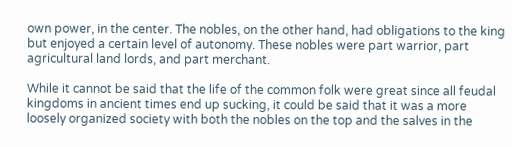own power, in the center. The nobles, on the other hand, had obligations to the king but enjoyed a certain level of autonomy. These nobles were part warrior, part agricultural land lords, and part merchant.

While it cannot be said that the life of the common folk were great since all feudal kingdoms in ancient times end up sucking, it could be said that it was a more loosely organized society with both the nobles on the top and the salves in the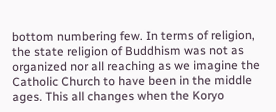bottom numbering few. In terms of religion, the state religion of Buddhism was not as organized nor all reaching as we imagine the Catholic Church to have been in the middle ages. This all changes when the Koryo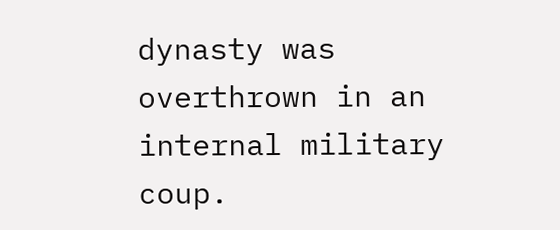dynasty was overthrown in an internal military coup.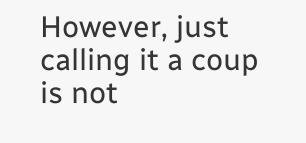However, just calling it a coup is not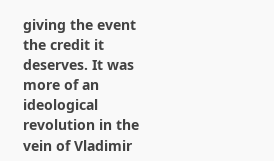giving the event the credit it deserves. It was more of an ideological revolution in the vein of Vladimir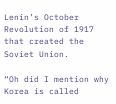Lenin’s October Revolution of 1917 that created the Soviet Union.

“Oh did I mention why Korea is called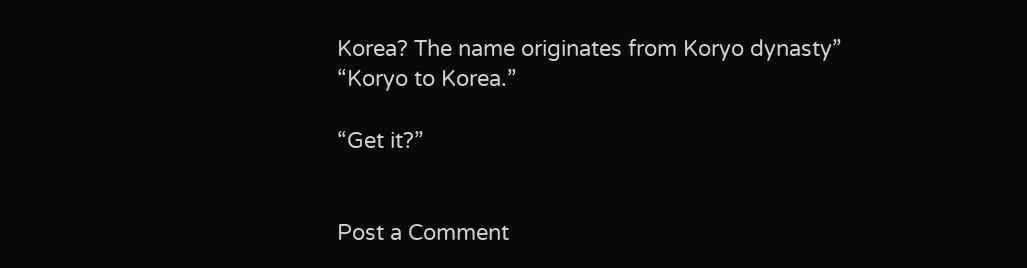Korea? The name originates from Koryo dynasty”
“Koryo to Korea.”

“Get it?”


Post a Comment